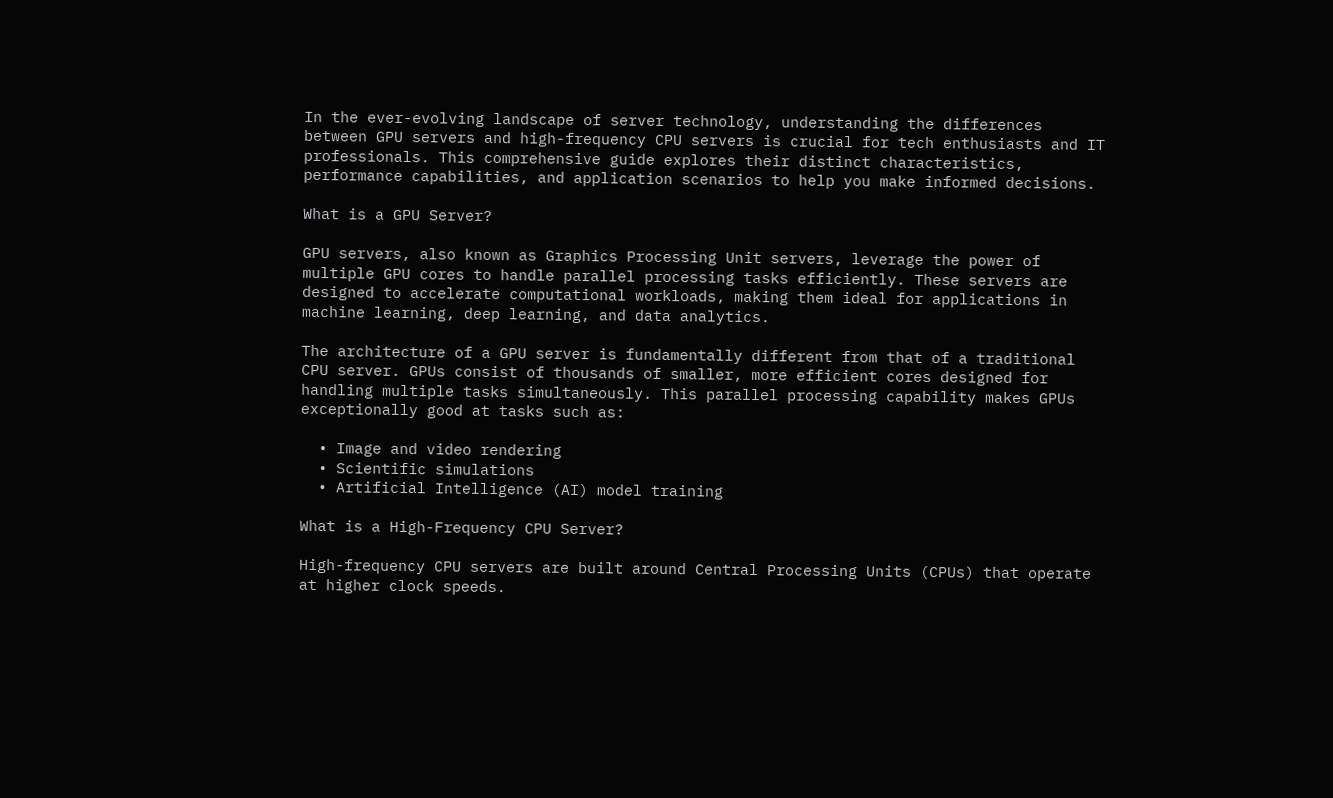In the ever-evolving landscape of server technology, understanding the differences between GPU servers and high-frequency CPU servers is crucial for tech enthusiasts and IT professionals. This comprehensive guide explores their distinct characteristics, performance capabilities, and application scenarios to help you make informed decisions.

What is a GPU Server?

GPU servers, also known as Graphics Processing Unit servers, leverage the power of multiple GPU cores to handle parallel processing tasks efficiently. These servers are designed to accelerate computational workloads, making them ideal for applications in machine learning, deep learning, and data analytics.

The architecture of a GPU server is fundamentally different from that of a traditional CPU server. GPUs consist of thousands of smaller, more efficient cores designed for handling multiple tasks simultaneously. This parallel processing capability makes GPUs exceptionally good at tasks such as:

  • Image and video rendering
  • Scientific simulations
  • Artificial Intelligence (AI) model training

What is a High-Frequency CPU Server?

High-frequency CPU servers are built around Central Processing Units (CPUs) that operate at higher clock speeds.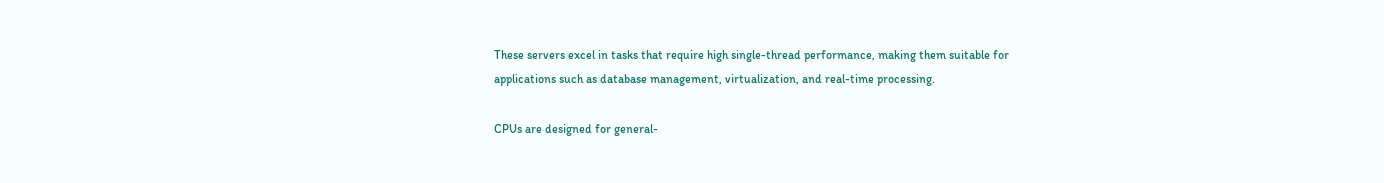These servers excel in tasks that require high single-thread performance, making them suitable for applications such as database management, virtualization, and real-time processing.

CPUs are designed for general-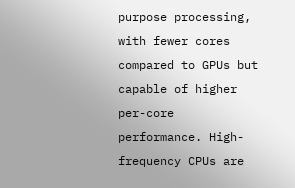purpose processing, with fewer cores compared to GPUs but capable of higher per-core performance. High-frequency CPUs are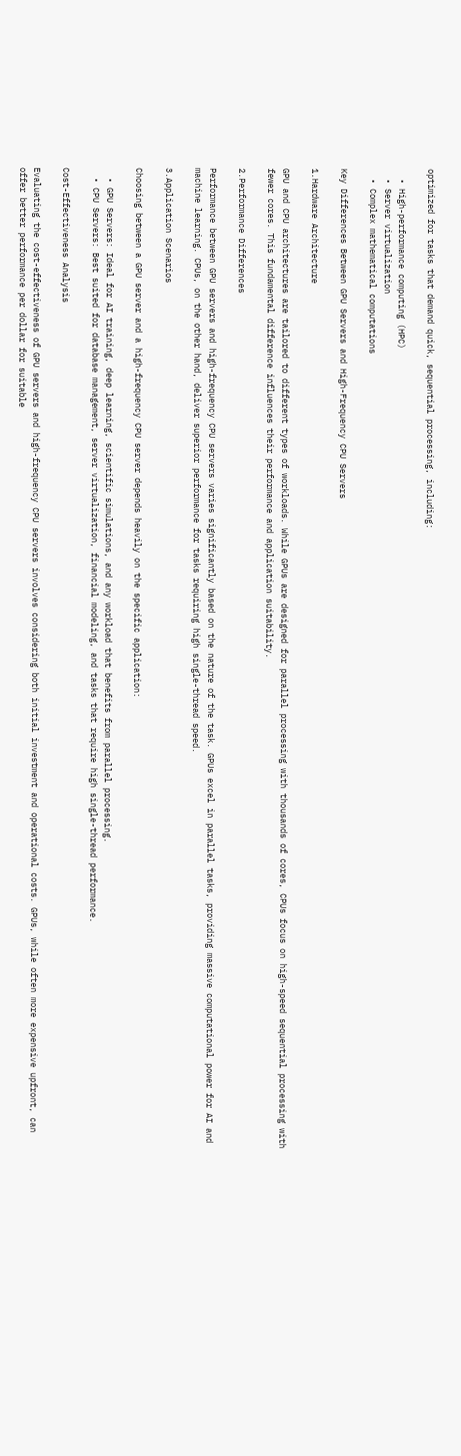optimized for tasks that demand quick, sequential processing, including:

  • High-performance computing (HPC)
  • Server virtualization
  • Complex mathematical computations

Key Differences Between GPU Servers and High-Frequency CPU Servers

1.Hardware Architecture

GPU and CPU architectures are tailored to different types of workloads. While GPUs are designed for parallel processing with thousands of cores, CPUs focus on high-speed sequential processing with fewer cores. This fundamental difference influences their performance and application suitability.

2.Performance Differences

Performance between GPU servers and high-frequency CPU servers varies significantly based on the nature of the task. GPUs excel in parallel tasks, providing massive computational power for AI and machine learning. CPUs, on the other hand, deliver superior performance for tasks requiring high single-thread speed.

3.Application Scenarios

Choosing between a GPU server and a high-frequency CPU server depends heavily on the specific application:

  • GPU Servers: Ideal for AI training, deep learning, scientific simulations, and any workload that benefits from parallel processing.
  • CPU Servers: Best suited for database management, server virtualization, financial modeling, and tasks that require high single-thread performance.

Cost-Effectiveness Analysis

Evaluating the cost-effectiveness of GPU servers and high-frequency CPU servers involves considering both initial investment and operational costs. GPUs, while often more expensive upfront, can offer better performance per dollar for suitable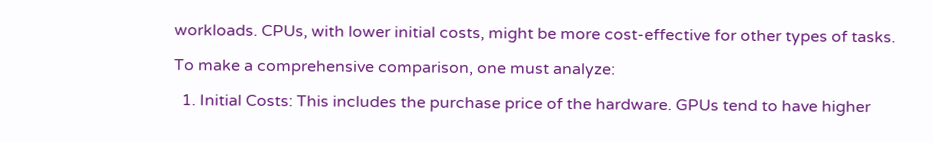workloads. CPUs, with lower initial costs, might be more cost-effective for other types of tasks.

To make a comprehensive comparison, one must analyze:

  1. Initial Costs: This includes the purchase price of the hardware. GPUs tend to have higher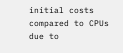initial costs compared to CPUs due to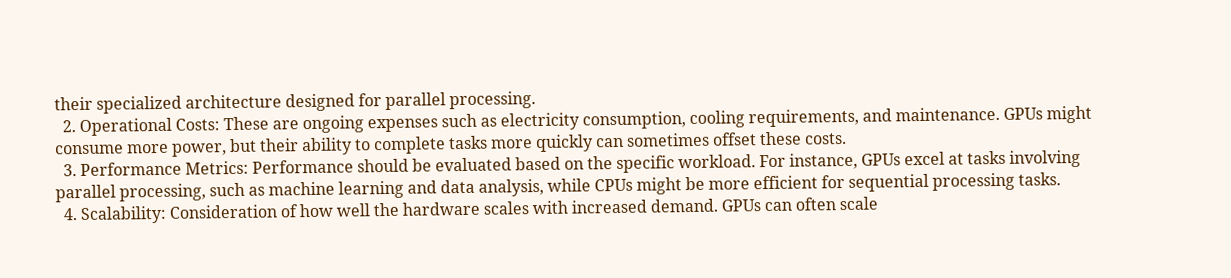their specialized architecture designed for parallel processing.
  2. Operational Costs: These are ongoing expenses such as electricity consumption, cooling requirements, and maintenance. GPUs might consume more power, but their ability to complete tasks more quickly can sometimes offset these costs.
  3. Performance Metrics: Performance should be evaluated based on the specific workload. For instance, GPUs excel at tasks involving parallel processing, such as machine learning and data analysis, while CPUs might be more efficient for sequential processing tasks.
  4. Scalability: Consideration of how well the hardware scales with increased demand. GPUs can often scale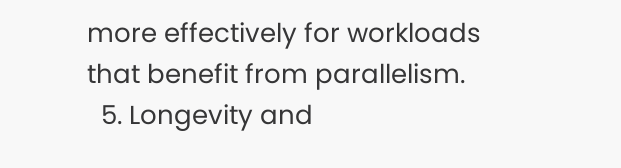more effectively for workloads that benefit from parallelism.
  5. Longevity and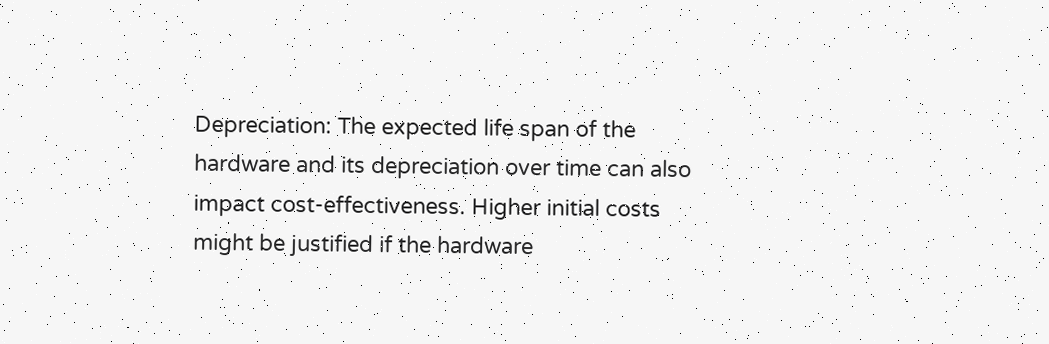Depreciation: The expected life span of the hardware and its depreciation over time can also impact cost-effectiveness. Higher initial costs might be justified if the hardware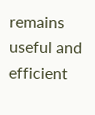remains useful and efficient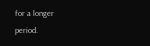for a longer period.